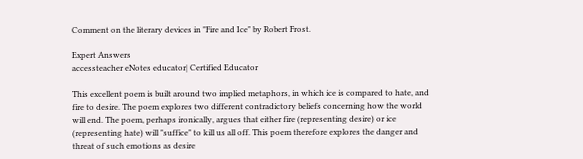Comment on the literary devices in "Fire and Ice" by Robert Frost.

Expert Answers
accessteacher eNotes educator| Certified Educator

This excellent poem is built around two implied metaphors, in which ice is compared to hate, and fire to desire. The poem explores two different contradictory beliefs concerning how the world will end. The poem, perhaps ironically, argues that either fire (representing desire) or ice (representing hate) will "suffice" to kill us all off. This poem therefore explores the danger and threat of such emotions as desire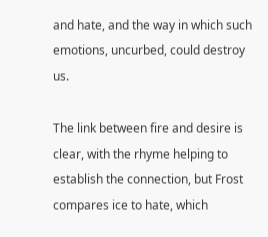and hate, and the way in which such emotions, uncurbed, could destroy us.

The link between fire and desire is clear, with the rhyme helping to establish the connection, but Frost compares ice to hate, which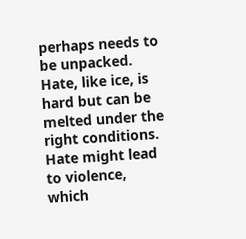perhaps needs to be unpacked. Hate, like ice, is hard but can be melted under the right conditions. Hate might lead to violence, which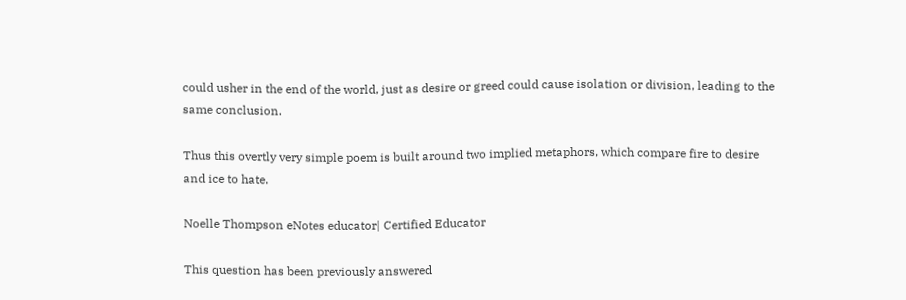could usher in the end of the world, just as desire or greed could cause isolation or division, leading to the same conclusion.

Thus this overtly very simple poem is built around two implied metaphors, which compare fire to desire and ice to hate.

Noelle Thompson eNotes educator| Certified Educator

This question has been previously answered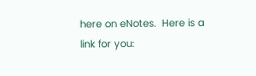here on eNotes.  Here is a link for you: